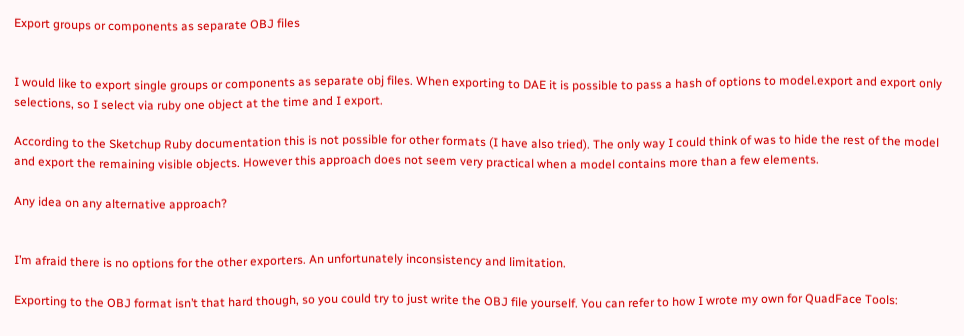Export groups or components as separate OBJ files


I would like to export single groups or components as separate obj files. When exporting to DAE it is possible to pass a hash of options to model.export and export only selections, so I select via ruby one object at the time and I export.

According to the Sketchup Ruby documentation this is not possible for other formats (I have also tried). The only way I could think of was to hide the rest of the model and export the remaining visible objects. However this approach does not seem very practical when a model contains more than a few elements.

Any idea on any alternative approach?


I’m afraid there is no options for the other exporters. An unfortunately inconsistency and limitation.

Exporting to the OBJ format isn’t that hard though, so you could try to just write the OBJ file yourself. You can refer to how I wrote my own for QuadFace Tools: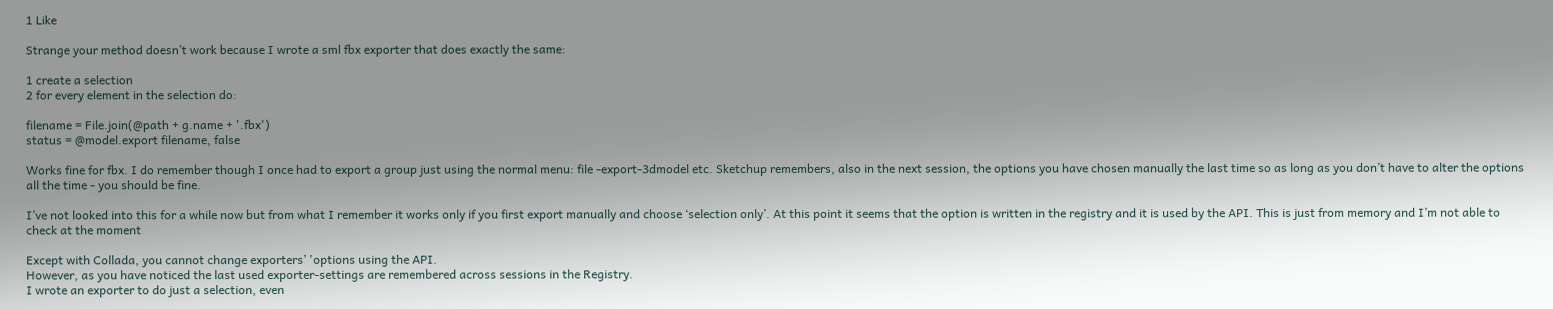1 Like

Strange your method doesn’t work because I wrote a sml fbx exporter that does exactly the same:

1 create a selection
2 for every element in the selection do:

filename = File.join(@path + g.name + '.fbx')
status = @model.export filename, false

Works fine for fbx. I do remember though I once had to export a group just using the normal menu: file -export-3dmodel etc. Sketchup remembers, also in the next session, the options you have chosen manually the last time so as long as you don’t have to alter the options all the time - you should be fine.

I’ve not looked into this for a while now but from what I remember it works only if you first export manually and choose ‘selection only’. At this point it seems that the option is written in the registry and it is used by the API. This is just from memory and I’m not able to check at the moment

Except with Collada, you cannot change exporters’ 'options using the API.
However, as you have noticed the last used exporter-settings are remembered across sessions in the Registry.
I wrote an exporter to do just a selection, even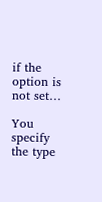if the option is not set…

You specify the type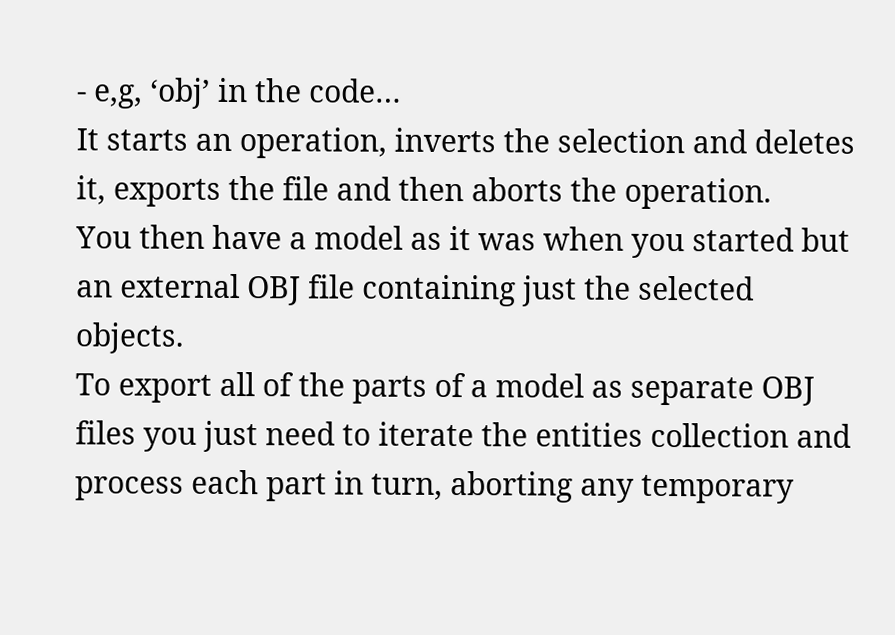- e,g, ‘obj’ in the code…
It starts an operation, inverts the selection and deletes it, exports the file and then aborts the operation.
You then have a model as it was when you started but an external OBJ file containing just the selected objects.
To export all of the parts of a model as separate OBJ files you just need to iterate the entities collection and process each part in turn, aborting any temporary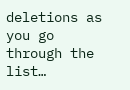deletions as you go through the list…